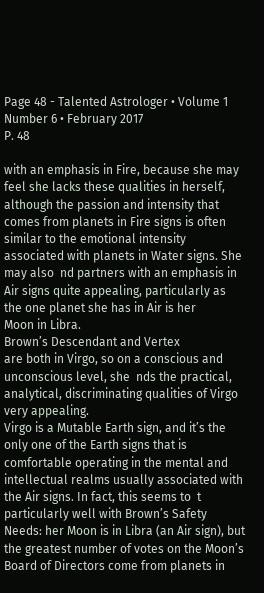Page 48 - Talented Astrologer • Volume 1 Number 6 • February 2017
P. 48

with an emphasis in Fire, because she may feel she lacks these qualities in herself, although the passion and intensity that comes from planets in Fire signs is often similar to the emotional intensity associated with planets in Water signs. She may also  nd partners with an emphasis in Air signs quite appealing, particularly as the one planet she has in Air is her
Moon in Libra.
Brown’s Descendant and Vertex
are both in Virgo, so on a conscious and unconscious level, she  nds the practical, analytical, discriminating qualities of Virgo very appealing.
Virgo is a Mutable Earth sign, and it’s the only one of the Earth signs that is comfortable operating in the mental and intellectual realms usually associated with the Air signs. In fact, this seems to  t particularly well with Brown’s Safety Needs: her Moon is in Libra (an Air sign), but the greatest number of votes on the Moon’s Board of Directors come from planets in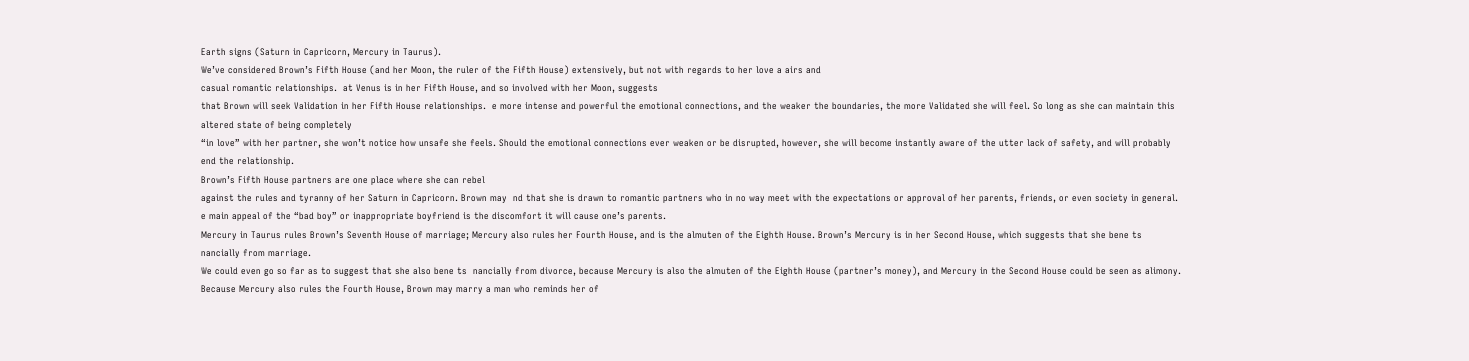Earth signs (Saturn in Capricorn, Mercury in Taurus).
We’ve considered Brown’s Fifth House (and her Moon, the ruler of the Fifth House) extensively, but not with regards to her love a airs and
casual romantic relationships.  at Venus is in her Fifth House, and so involved with her Moon, suggests
that Brown will seek Validation in her Fifth House relationships.  e more intense and powerful the emotional connections, and the weaker the boundaries, the more Validated she will feel. So long as she can maintain this altered state of being completely
“in love” with her partner, she won’t notice how unsafe she feels. Should the emotional connections ever weaken or be disrupted, however, she will become instantly aware of the utter lack of safety, and will probably end the relationship.
Brown’s Fifth House partners are one place where she can rebel
against the rules and tyranny of her Saturn in Capricorn. Brown may  nd that she is drawn to romantic partners who in no way meet with the expectations or approval of her parents, friends, or even society in general.  e main appeal of the “bad boy” or inappropriate boyfriend is the discomfort it will cause one’s parents.
Mercury in Taurus rules Brown’s Seventh House of marriage; Mercury also rules her Fourth House, and is the almuten of the Eighth House. Brown’s Mercury is in her Second House, which suggests that she bene ts  nancially from marriage.
We could even go so far as to suggest that she also bene ts  nancially from divorce, because Mercury is also the almuten of the Eighth House (partner’s money), and Mercury in the Second House could be seen as alimony. Because Mercury also rules the Fourth House, Brown may marry a man who reminds her of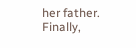her father.
Finally,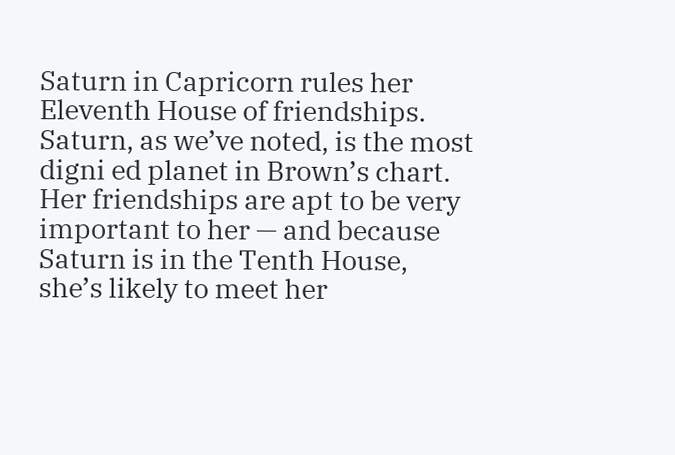Saturn in Capricorn rules her Eleventh House of friendships. Saturn, as we’ve noted, is the most digni ed planet in Brown’s chart. Her friendships are apt to be very important to her — and because Saturn is in the Tenth House, she’s likely to meet her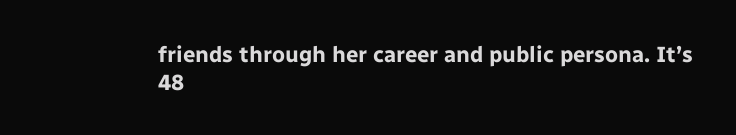friends through her career and public persona. It’s
48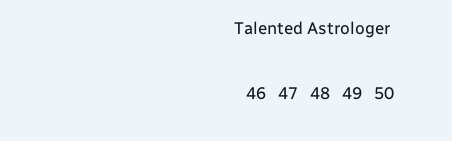Talented Astrologer

   46   47   48   49   50